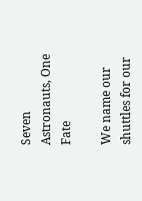Seven Astronauts, One Fate

We name our shuttles for our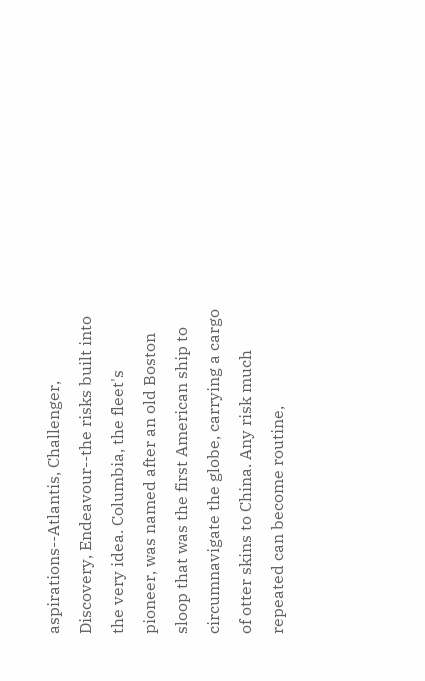aspirations--Atlantis, Challenger, Discovery, Endeavour--the risks built into the very idea. Columbia, the fleet's pioneer, was named after an old Boston sloop that was the first American ship to circumnavigate the globe, carrying a cargo of otter skins to China. Any risk much repeated can become routine,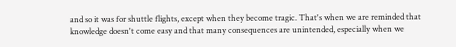and so it was for shuttle flights, except when they become tragic. That's when we are reminded that knowledge doesn't come easy and that many consequences are unintended, especially when we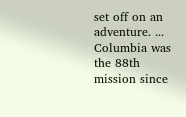set off on an adventure. ... Columbia was the 88th mission since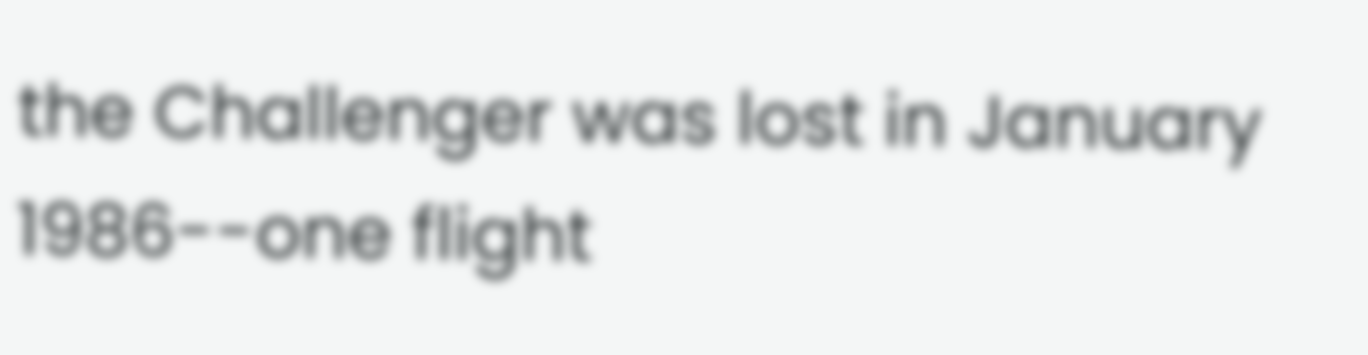the Challenger was lost in January 1986--one flight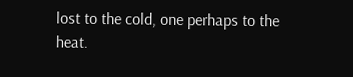lost to the cold, one perhaps to the heat.